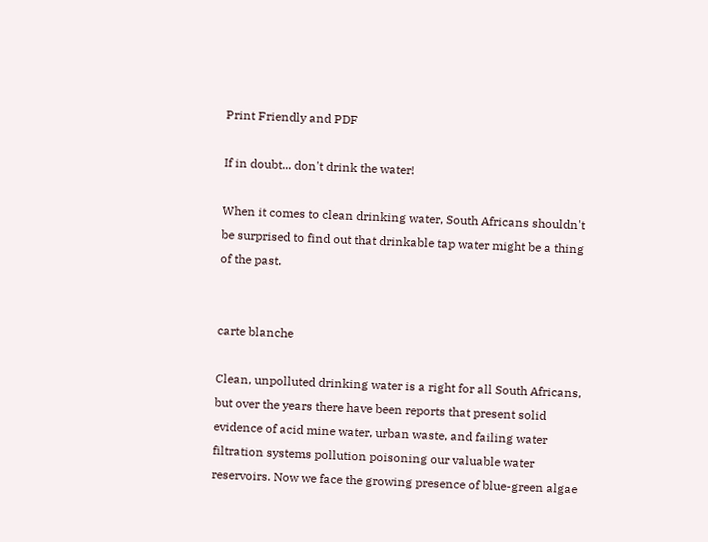Print Friendly and PDF

If in doubt... don't drink the water!

When it comes to clean drinking water, South Africans shouldn't be surprised to find out that drinkable tap water might be a thing of the past.


carte blanche

Clean, unpolluted drinking water is a right for all South Africans, but over the years there have been reports that present solid evidence of acid mine water, urban waste, and failing water filtration systems pollution poisoning our valuable water reservoirs. Now we face the growing presence of blue-green algae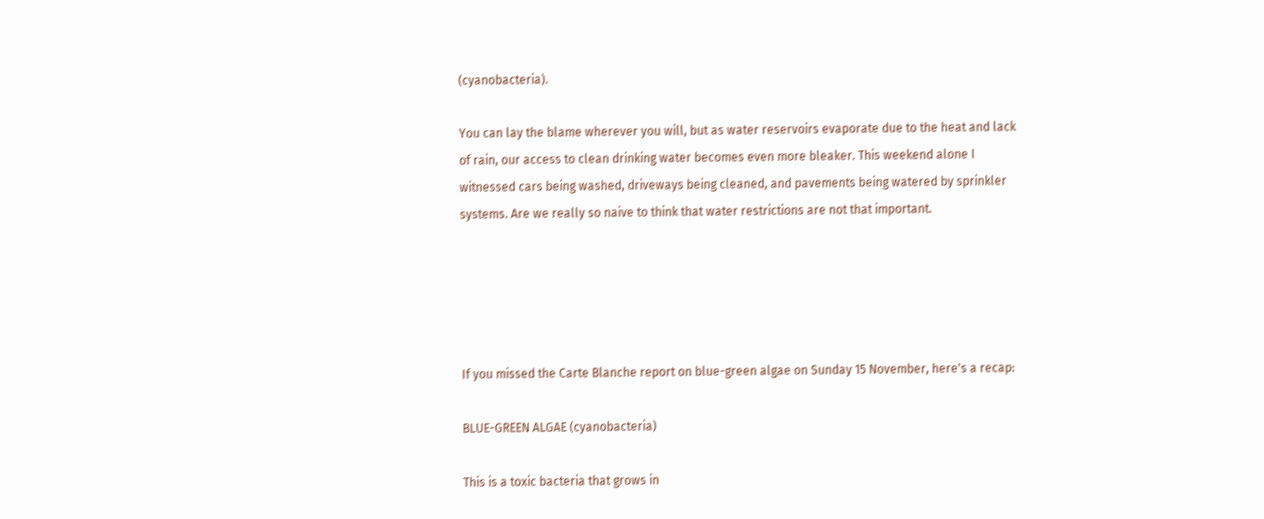(cyanobacteria).

You can lay the blame wherever you will, but as water reservoirs evaporate due to the heat and lack of rain, our access to clean drinking water becomes even more bleaker. This weekend alone I witnessed cars being washed, driveways being cleaned, and pavements being watered by sprinkler systems. Are we really so naive to think that water restrictions are not that important.





If you missed the Carte Blanche report on blue-green algae on Sunday 15 November, here's a recap:

BLUE-GREEN ALGAE (cyanobacteria)

This is a toxic bacteria that grows in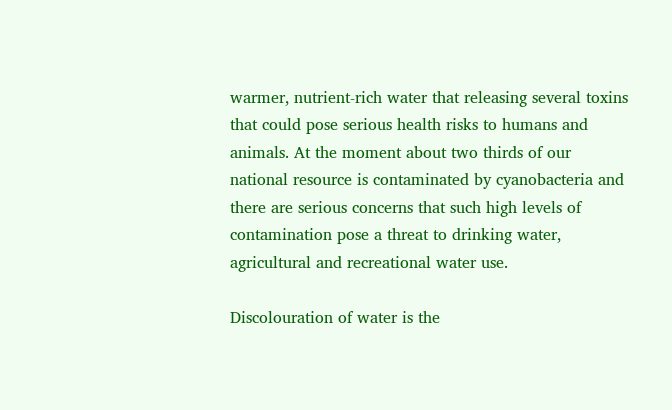warmer, nutrient-rich water that releasing several toxins that could pose serious health risks to humans and animals. At the moment about two thirds of our national resource is contaminated by cyanobacteria and there are serious concerns that such high levels of contamination pose a threat to drinking water, agricultural and recreational water use.

Discolouration of water is the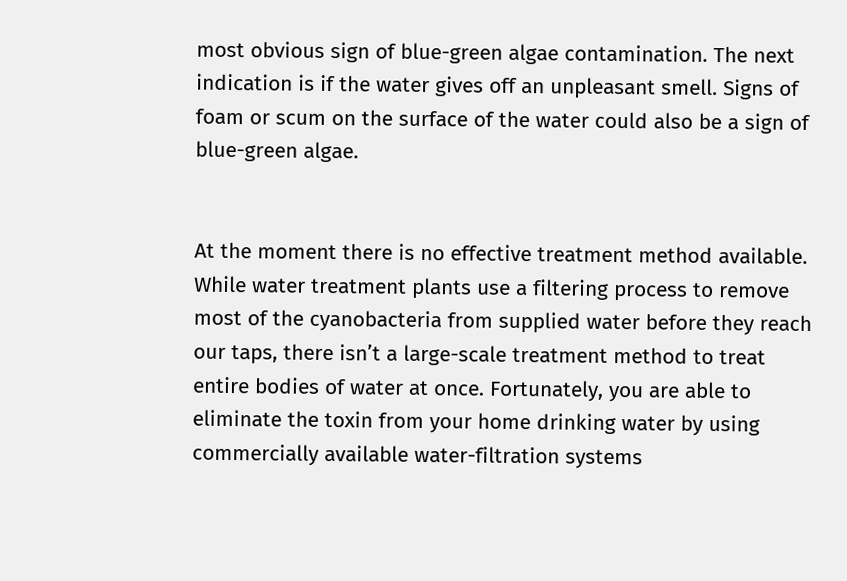most obvious sign of blue-green algae contamination. The next indication is if the water gives off an unpleasant smell. Signs of foam or scum on the surface of the water could also be a sign of blue-green algae.


At the moment there is no effective treatment method available. While water treatment plants use a filtering process to remove most of the cyanobacteria from supplied water before they reach our taps, there isn’t a large-scale treatment method to treat entire bodies of water at once. Fortunately, you are able to eliminate the toxin from your home drinking water by using commercially available water-filtration systems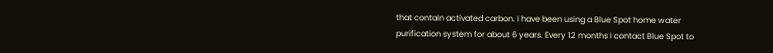that contain activated carbon. I have been using a Blue Spot home water purification system for about 6 years. Every 12 months I contact Blue Spot to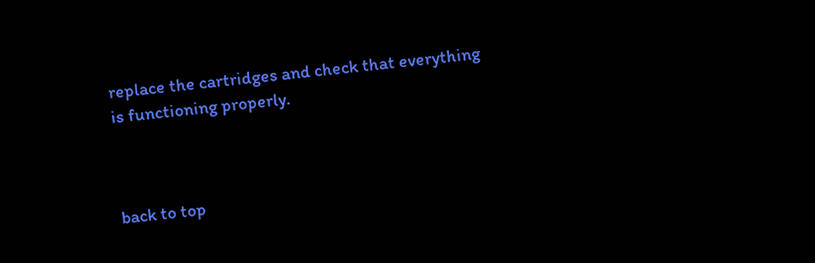replace the cartridges and check that everything is functioning properly.



back to top